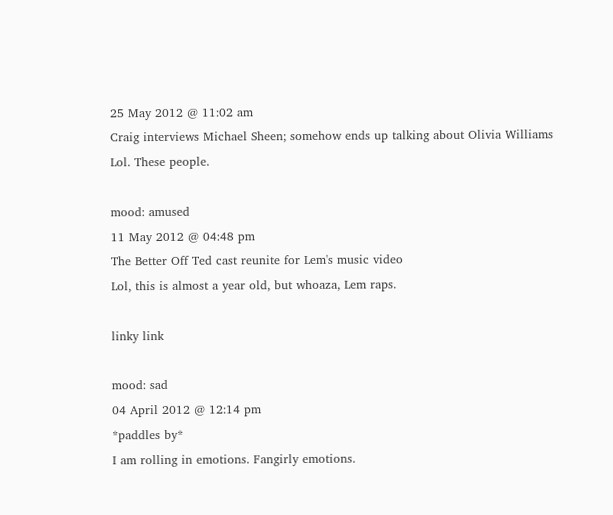25 May 2012 @ 11:02 am
Craig interviews Michael Sheen; somehow ends up talking about Olivia Williams
Lol. These people.

mood: amused
11 May 2012 @ 04:48 pm
The Better Off Ted cast reunite for Lem's music video
Lol, this is almost a year old, but whoaza, Lem raps.

linky link

mood: sad
04 April 2012 @ 12:14 pm
*paddles by*
I am rolling in emotions. Fangirly emotions.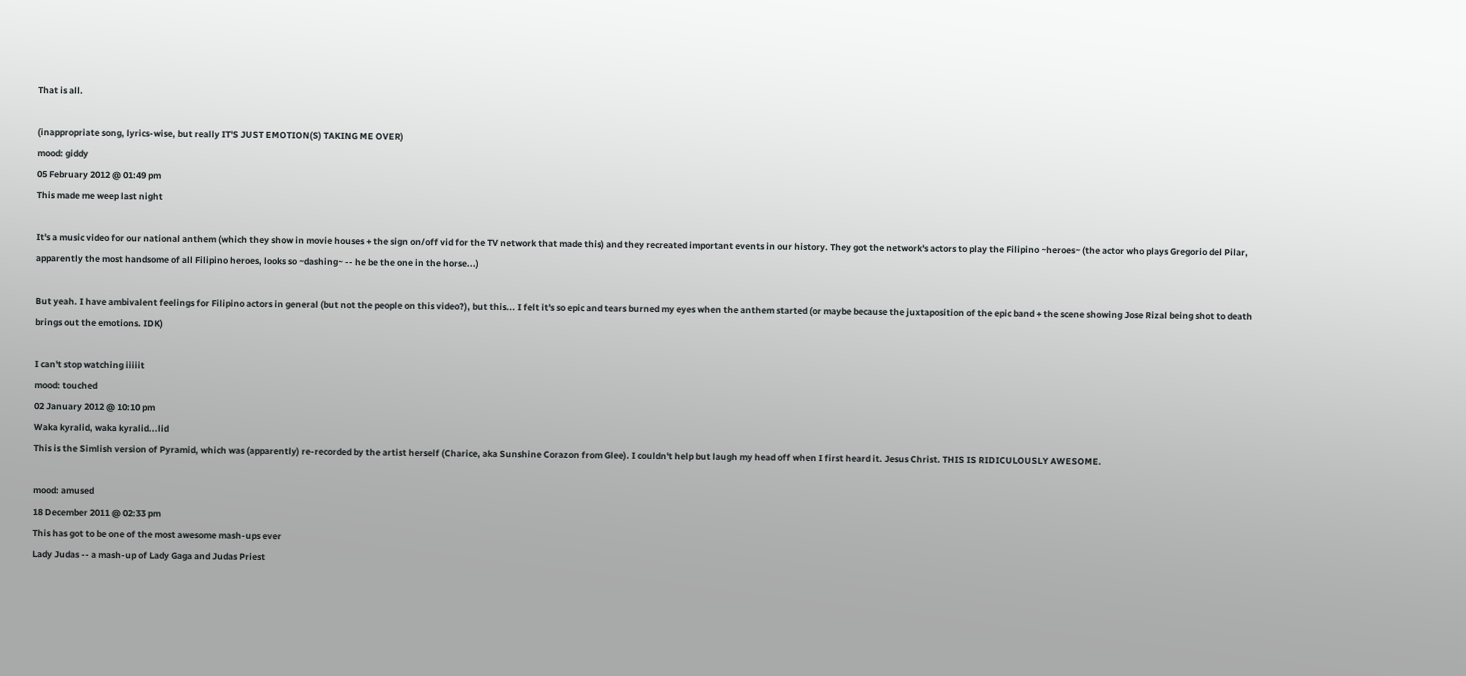That is all.

(inappropriate song, lyrics-wise, but really IT'S JUST EMOTION(S) TAKING ME OVER)
mood: giddy
05 February 2012 @ 01:49 pm
This made me weep last night

It's a music video for our national anthem (which they show in movie houses + the sign on/off vid for the TV network that made this) and they recreated important events in our history. They got the network's actors to play the Filipino ~heroes~ (the actor who plays Gregorio del Pilar, apparently the most handsome of all Filipino heroes, looks so ~dashing~ -- he be the one in the horse...)

But yeah. I have ambivalent feelings for Filipino actors in general (but not the people on this video?), but this... I felt it's so epic and tears burned my eyes when the anthem started (or maybe because the juxtaposition of the epic band + the scene showing Jose Rizal being shot to death brings out the emotions. IDK)

I can't stop watching iiiiit
mood: touched
02 January 2012 @ 10:10 pm
Waka kyralid, waka kyralid...lid
This is the Simlish version of Pyramid, which was (apparently) re-recorded by the artist herself (Charice, aka Sunshine Corazon from Glee). I couldn't help but laugh my head off when I first heard it. Jesus Christ. THIS IS RIDICULOUSLY AWESOME.

mood: amused
18 December 2011 @ 02:33 pm
This has got to be one of the most awesome mash-ups ever
Lady Judas -- a mash-up of Lady Gaga and Judas Priest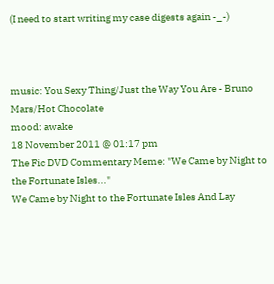(I need to start writing my case digests again -_-)



music: You Sexy Thing/Just the Way You Are - Bruno Mars/Hot Chocolate
mood: awake
18 November 2011 @ 01:17 pm
The Fic DVD Commentary Meme: "We Came by Night to the Fortunate Isles..."
We Came by Night to the Fortunate Isles And Lay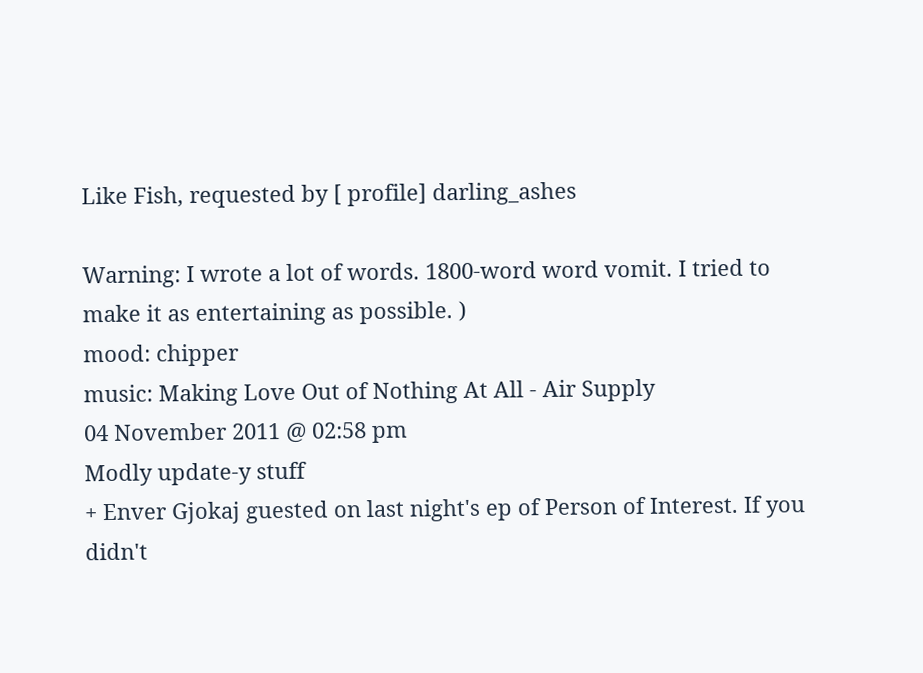Like Fish, requested by [ profile] darling_ashes

Warning: I wrote a lot of words. 1800-word word vomit. I tried to make it as entertaining as possible. )
mood: chipper
music: Making Love Out of Nothing At All - Air Supply
04 November 2011 @ 02:58 pm
Modly update-y stuff
+ Enver Gjokaj guested on last night's ep of Person of Interest. If you didn't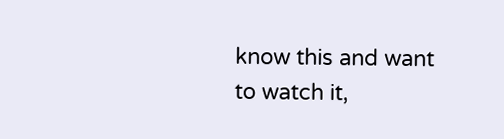know this and want to watch it,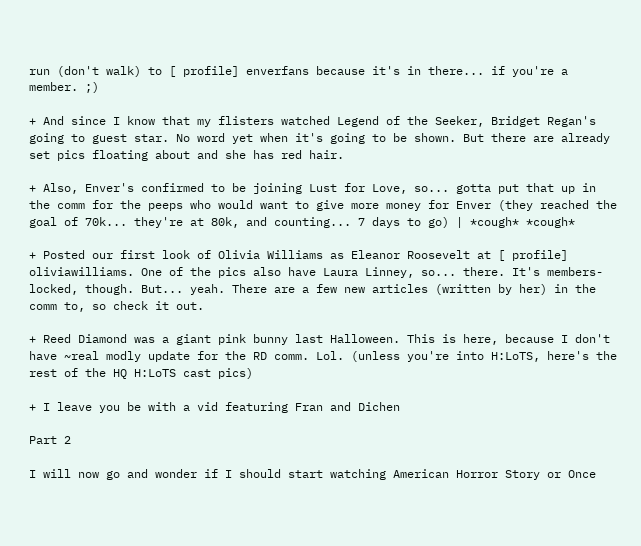run (don't walk) to [ profile] enverfans because it's in there... if you're a member. ;)

+ And since I know that my flisters watched Legend of the Seeker, Bridget Regan's going to guest star. No word yet when it's going to be shown. But there are already set pics floating about and she has red hair.

+ Also, Enver's confirmed to be joining Lust for Love, so... gotta put that up in the comm for the peeps who would want to give more money for Enver (they reached the goal of 70k... they're at 80k, and counting... 7 days to go) | *cough* *cough*

+ Posted our first look of Olivia Williams as Eleanor Roosevelt at [ profile] oliviawilliams. One of the pics also have Laura Linney, so... there. It's members-locked, though. But... yeah. There are a few new articles (written by her) in the comm to, so check it out.

+ Reed Diamond was a giant pink bunny last Halloween. This is here, because I don't have ~real modly update for the RD comm. Lol. (unless you're into H:LoTS, here's the rest of the HQ H:LoTS cast pics)

+ I leave you be with a vid featuring Fran and Dichen

Part 2

I will now go and wonder if I should start watching American Horror Story or Once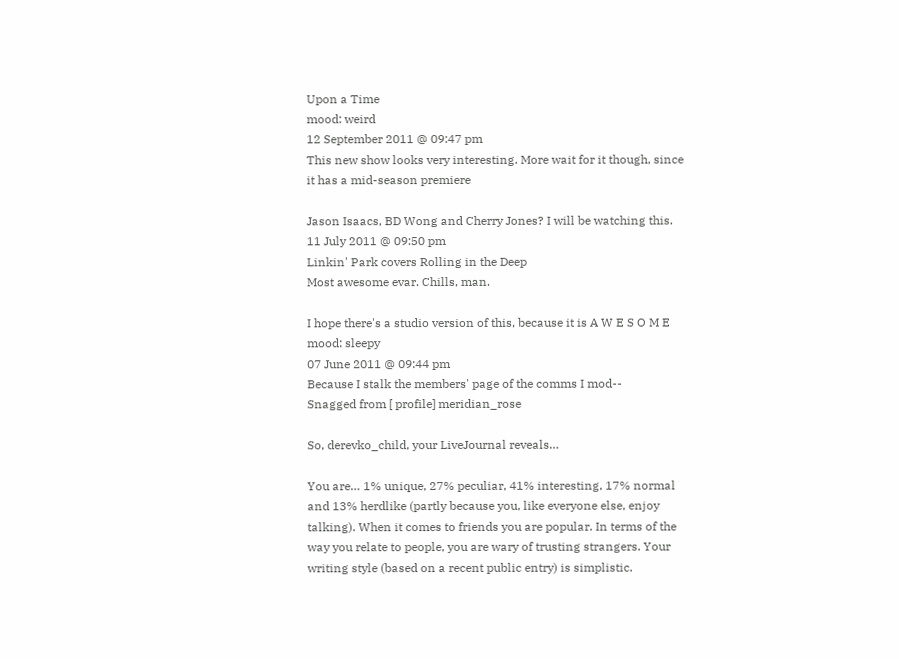Upon a Time
mood: weird
12 September 2011 @ 09:47 pm
This new show looks very interesting. More wait for it though, since it has a mid-season premiere

Jason Isaacs, BD Wong and Cherry Jones? I will be watching this.
11 July 2011 @ 09:50 pm
Linkin' Park covers Rolling in the Deep
Most awesome evar. Chills, man.

I hope there's a studio version of this, because it is A W E S O M E
mood: sleepy
07 June 2011 @ 09:44 pm
Because I stalk the members' page of the comms I mod--
Snagged from [ profile] meridian_rose

So, derevko_child, your LiveJournal reveals…

You are… 1% unique, 27% peculiar, 41% interesting, 17% normal and 13% herdlike (partly because you, like everyone else, enjoy talking). When it comes to friends you are popular. In terms of the way you relate to people, you are wary of trusting strangers. Your writing style (based on a recent public entry) is simplistic.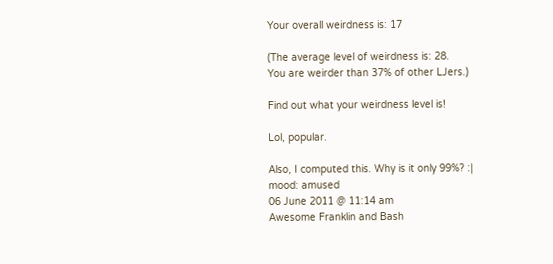Your overall weirdness is: 17

(The average level of weirdness is: 28.
You are weirder than 37% of other LJers.)

Find out what your weirdness level is!

Lol, popular.

Also, I computed this. Why is it only 99%? :|
mood: amused
06 June 2011 @ 11:14 am
Awesome Franklin and Bash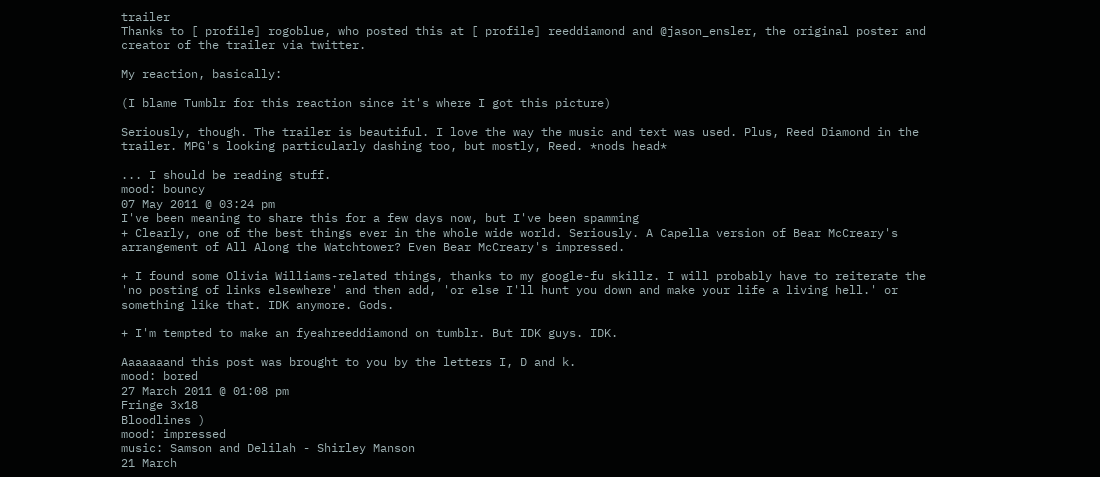trailer
Thanks to [ profile] rogoblue, who posted this at [ profile] reeddiamond and @jason_ensler, the original poster and creator of the trailer via twitter.

My reaction, basically:

(I blame Tumblr for this reaction since it's where I got this picture)

Seriously, though. The trailer is beautiful. I love the way the music and text was used. Plus, Reed Diamond in the trailer. MPG's looking particularly dashing too, but mostly, Reed. *nods head*

... I should be reading stuff.
mood: bouncy
07 May 2011 @ 03:24 pm
I've been meaning to share this for a few days now, but I've been spamming
+ Clearly, one of the best things ever in the whole wide world. Seriously. A Capella version of Bear McCreary's arrangement of All Along the Watchtower? Even Bear McCreary's impressed.

+ I found some Olivia Williams-related things, thanks to my google-fu skillz. I will probably have to reiterate the 'no posting of links elsewhere' and then add, 'or else I'll hunt you down and make your life a living hell.' or something like that. IDK anymore. Gods.

+ I'm tempted to make an fyeahreeddiamond on tumblr. But IDK guys. IDK.

Aaaaaaand this post was brought to you by the letters I, D and k.
mood: bored
27 March 2011 @ 01:08 pm
Fringe 3x18
Bloodlines )
mood: impressed
music: Samson and Delilah - Shirley Manson
21 March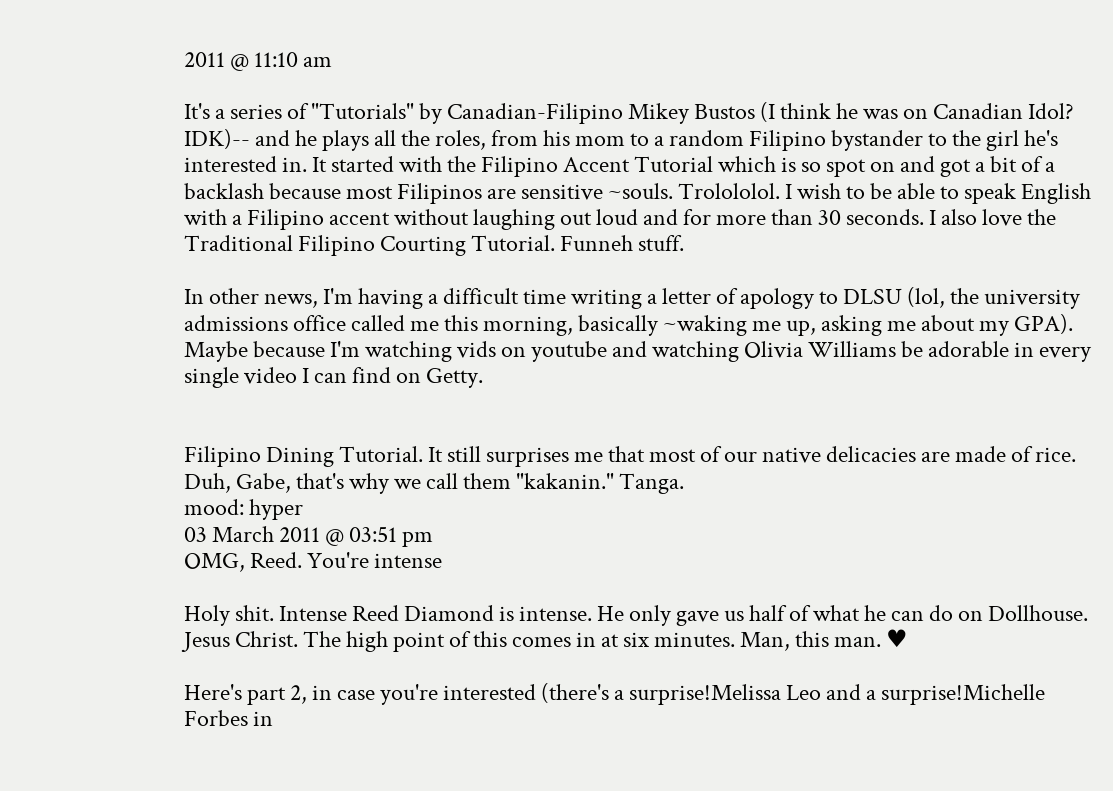2011 @ 11:10 am

It's a series of "Tutorials" by Canadian-Filipino Mikey Bustos (I think he was on Canadian Idol? IDK)-- and he plays all the roles, from his mom to a random Filipino bystander to the girl he's interested in. It started with the Filipino Accent Tutorial which is so spot on and got a bit of a backlash because most Filipinos are sensitive ~souls. Trolololol. I wish to be able to speak English with a Filipino accent without laughing out loud and for more than 30 seconds. I also love the Traditional Filipino Courting Tutorial. Funneh stuff.

In other news, I'm having a difficult time writing a letter of apology to DLSU (lol, the university admissions office called me this morning, basically ~waking me up, asking me about my GPA). Maybe because I'm watching vids on youtube and watching Olivia Williams be adorable in every single video I can find on Getty.


Filipino Dining Tutorial. It still surprises me that most of our native delicacies are made of rice. Duh, Gabe, that's why we call them "kakanin." Tanga.
mood: hyper
03 March 2011 @ 03:51 pm
OMG, Reed. You're intense

Holy shit. Intense Reed Diamond is intense. He only gave us half of what he can do on Dollhouse. Jesus Christ. The high point of this comes in at six minutes. Man, this man. ♥

Here's part 2, in case you're interested (there's a surprise!Melissa Leo and a surprise!Michelle Forbes in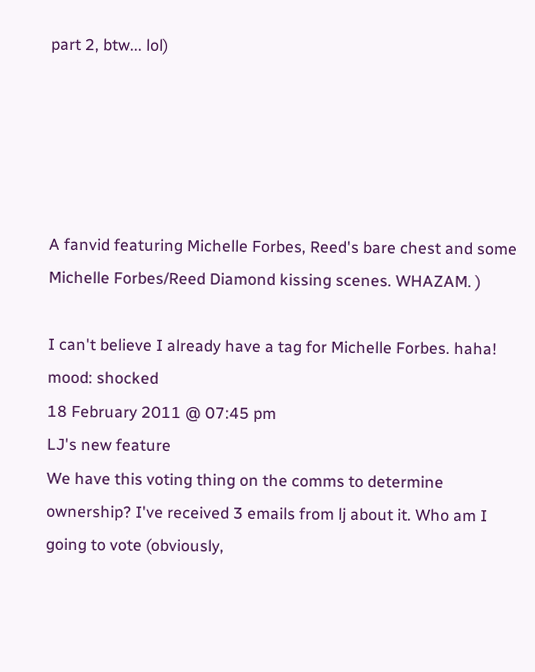part 2, btw... lol)





A fanvid featuring Michelle Forbes, Reed's bare chest and some Michelle Forbes/Reed Diamond kissing scenes. WHAZAM. )

I can't believe I already have a tag for Michelle Forbes. haha!
mood: shocked
18 February 2011 @ 07:45 pm
LJ's new feature
We have this voting thing on the comms to determine ownership? I've received 3 emails from lj about it. Who am I going to vote (obviously,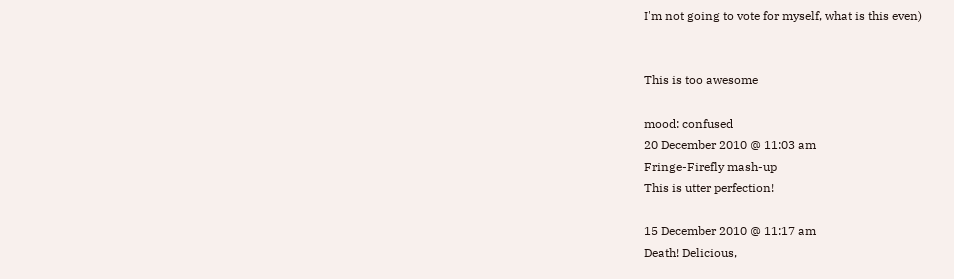I'm not going to vote for myself, what is this even)


This is too awesome

mood: confused
20 December 2010 @ 11:03 am
Fringe-Firefly mash-up
This is utter perfection!

15 December 2010 @ 11:17 am
Death! Delicious,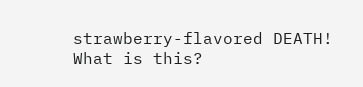strawberry-flavored DEATH!
What is this?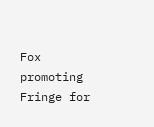Fox promoting Fringe for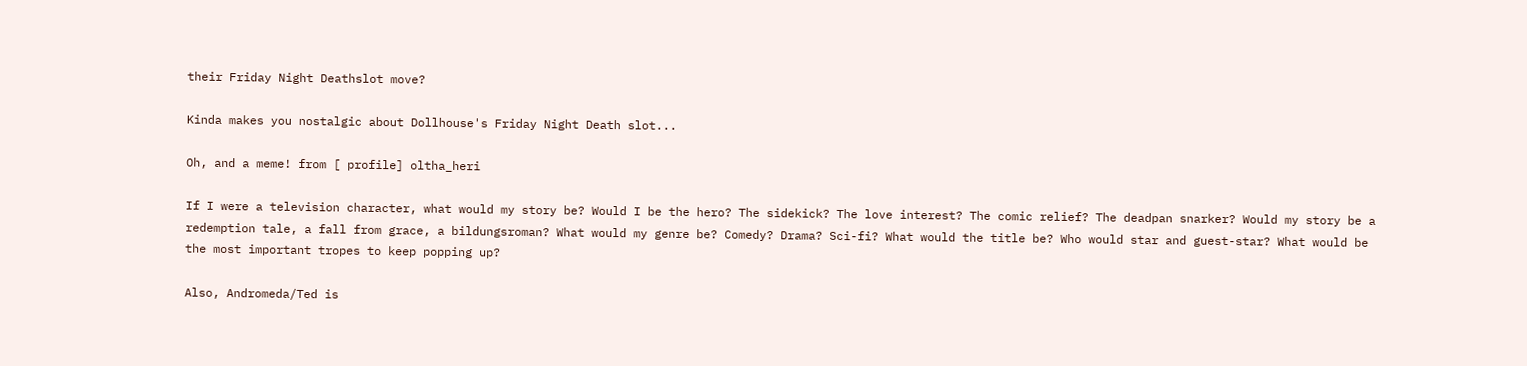their Friday Night Deathslot move?

Kinda makes you nostalgic about Dollhouse's Friday Night Death slot...

Oh, and a meme! from [ profile] oltha_heri

If I were a television character, what would my story be? Would I be the hero? The sidekick? The love interest? The comic relief? The deadpan snarker? Would my story be a redemption tale, a fall from grace, a bildungsroman? What would my genre be? Comedy? Drama? Sci-fi? What would the title be? Who would star and guest-star? What would be the most important tropes to keep popping up?

Also, Andromeda/Ted is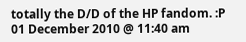totally the D/D of the HP fandom. :P
01 December 2010 @ 11:40 am